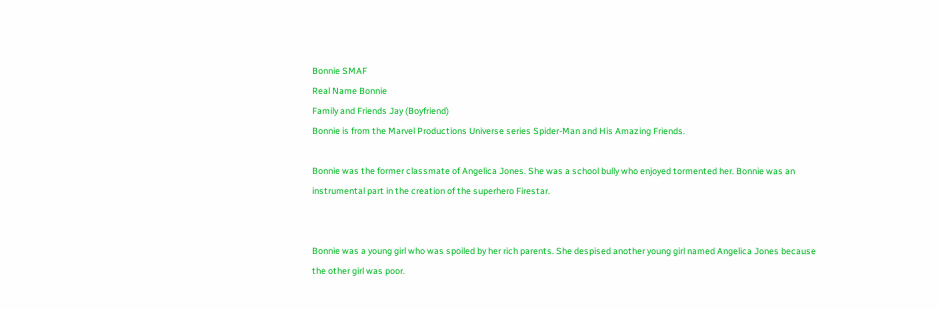Bonnie SMAF
Real Name Bonnie
Family and Friends Jay (Boyfriend)
Bonnie is from the Marvel Productions Universe series Spider-Man and His Amazing Friends.

Bonnie was the former classmate of Angelica Jones. She was a school bully who enjoyed tormented her. Bonnie was an instrumental part in the creation of the superhero Firestar.


Bonnie was a young girl who was spoiled by her rich parents. She despised another young girl named Angelica Jones because the other girl was poor.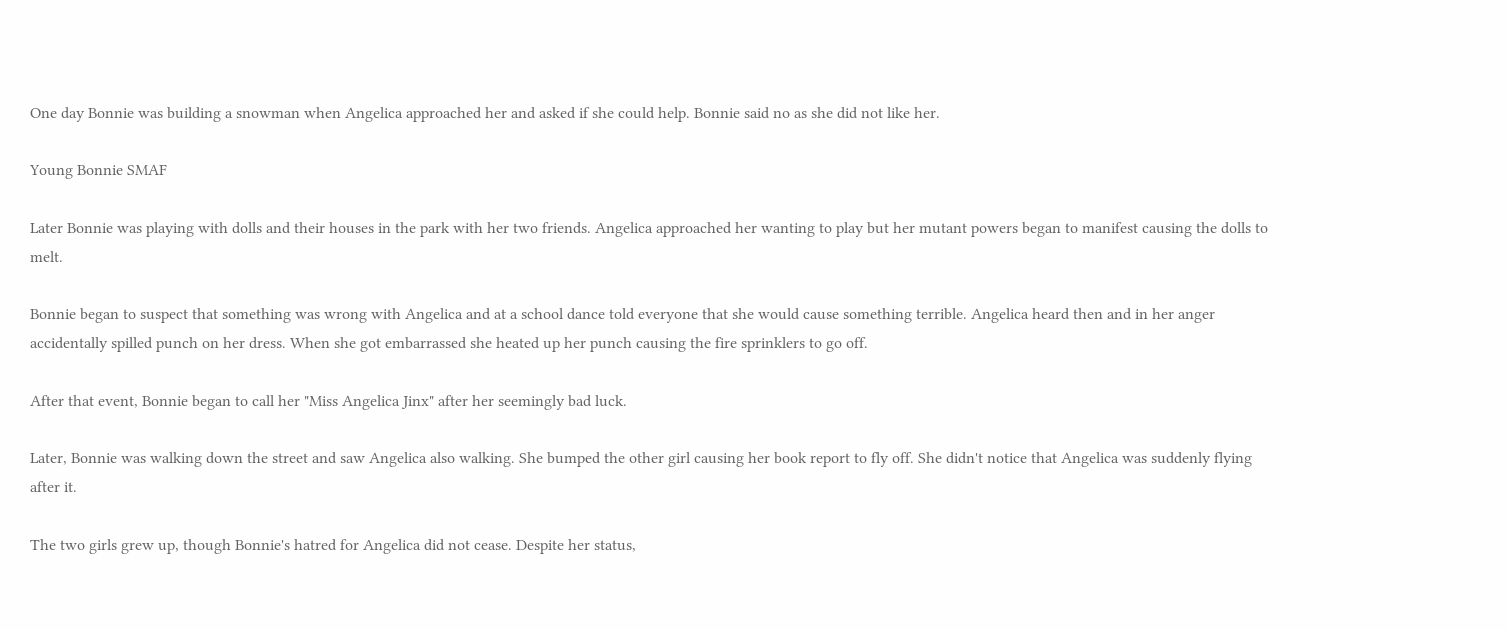One day Bonnie was building a snowman when Angelica approached her and asked if she could help. Bonnie said no as she did not like her.

Young Bonnie SMAF

Later Bonnie was playing with dolls and their houses in the park with her two friends. Angelica approached her wanting to play but her mutant powers began to manifest causing the dolls to melt.

Bonnie began to suspect that something was wrong with Angelica and at a school dance told everyone that she would cause something terrible. Angelica heard then and in her anger accidentally spilled punch on her dress. When she got embarrassed she heated up her punch causing the fire sprinklers to go off.

After that event, Bonnie began to call her "Miss Angelica Jinx" after her seemingly bad luck.

Later, Bonnie was walking down the street and saw Angelica also walking. She bumped the other girl causing her book report to fly off. She didn't notice that Angelica was suddenly flying after it.

The two girls grew up, though Bonnie's hatred for Angelica did not cease. Despite her status,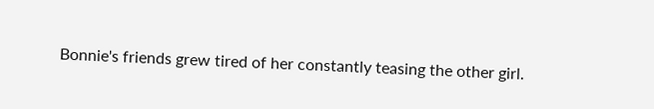Bonnie's friends grew tired of her constantly teasing the other girl.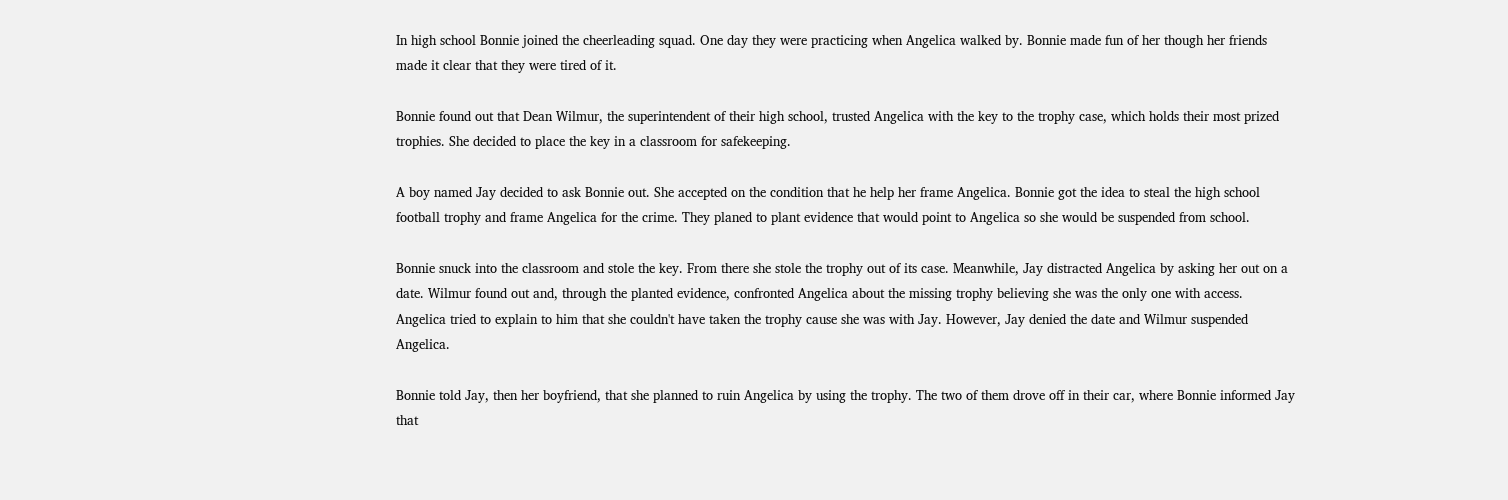In high school Bonnie joined the cheerleading squad. One day they were practicing when Angelica walked by. Bonnie made fun of her though her friends made it clear that they were tired of it.

Bonnie found out that Dean Wilmur, the superintendent of their high school, trusted Angelica with the key to the trophy case, which holds their most prized trophies. She decided to place the key in a classroom for safekeeping.

A boy named Jay decided to ask Bonnie out. She accepted on the condition that he help her frame Angelica. Bonnie got the idea to steal the high school football trophy and frame Angelica for the crime. They planed to plant evidence that would point to Angelica so she would be suspended from school.

Bonnie snuck into the classroom and stole the key. From there she stole the trophy out of its case. Meanwhile, Jay distracted Angelica by asking her out on a date. Wilmur found out and, through the planted evidence, confronted Angelica about the missing trophy believing she was the only one with access. Angelica tried to explain to him that she couldn't have taken the trophy cause she was with Jay. However, Jay denied the date and Wilmur suspended Angelica.

Bonnie told Jay, then her boyfriend, that she planned to ruin Angelica by using the trophy. The two of them drove off in their car, where Bonnie informed Jay that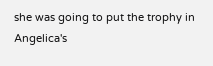she was going to put the trophy in Angelica's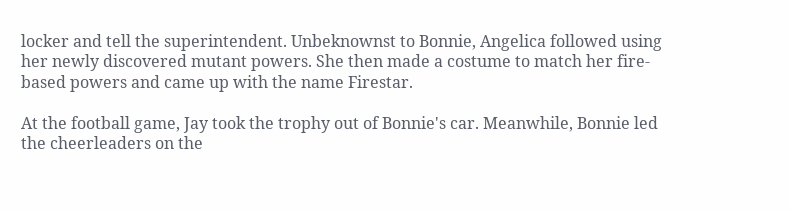locker and tell the superintendent. Unbeknownst to Bonnie, Angelica followed using her newly discovered mutant powers. She then made a costume to match her fire-based powers and came up with the name Firestar.

At the football game, Jay took the trophy out of Bonnie's car. Meanwhile, Bonnie led the cheerleaders on the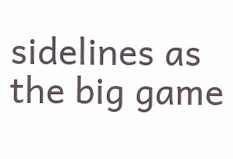sidelines as the big game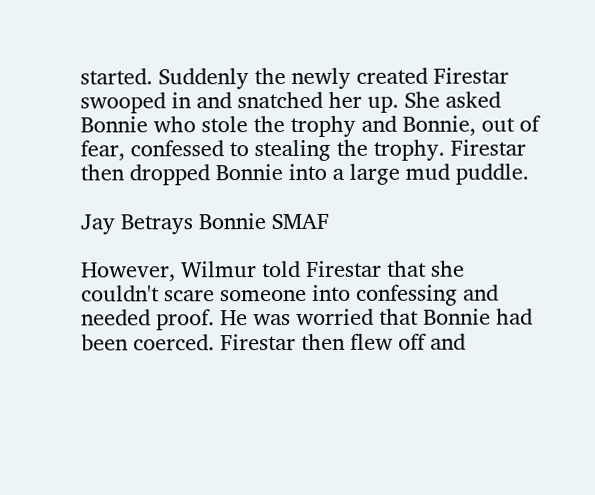started. Suddenly the newly created Firestar swooped in and snatched her up. She asked Bonnie who stole the trophy and Bonnie, out of fear, confessed to stealing the trophy. Firestar then dropped Bonnie into a large mud puddle.

Jay Betrays Bonnie SMAF

However, Wilmur told Firestar that she couldn't scare someone into confessing and needed proof. He was worried that Bonnie had been coerced. Firestar then flew off and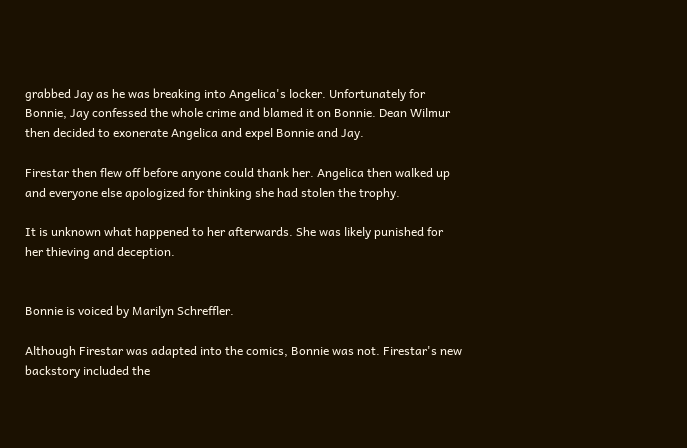grabbed Jay as he was breaking into Angelica's locker. Unfortunately for Bonnie, Jay confessed the whole crime and blamed it on Bonnie. Dean Wilmur then decided to exonerate Angelica and expel Bonnie and Jay.

Firestar then flew off before anyone could thank her. Angelica then walked up and everyone else apologized for thinking she had stolen the trophy.

It is unknown what happened to her afterwards. She was likely punished for her thieving and deception.


Bonnie is voiced by Marilyn Schreffler.

Although Firestar was adapted into the comics, Bonnie was not. Firestar's new backstory included the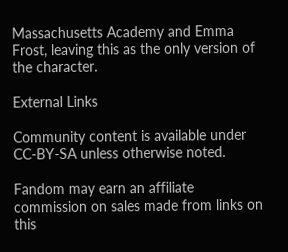Massachusetts Academy and Emma Frost, leaving this as the only version of the character.

External Links

Community content is available under CC-BY-SA unless otherwise noted.

Fandom may earn an affiliate commission on sales made from links on this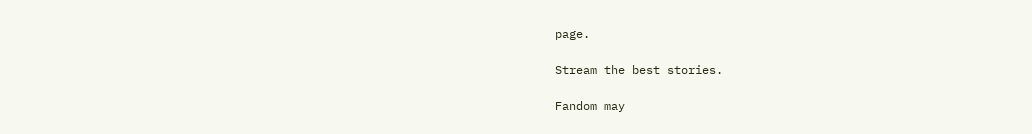page.

Stream the best stories.

Fandom may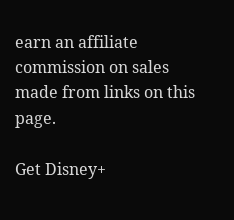earn an affiliate commission on sales made from links on this page.

Get Disney+